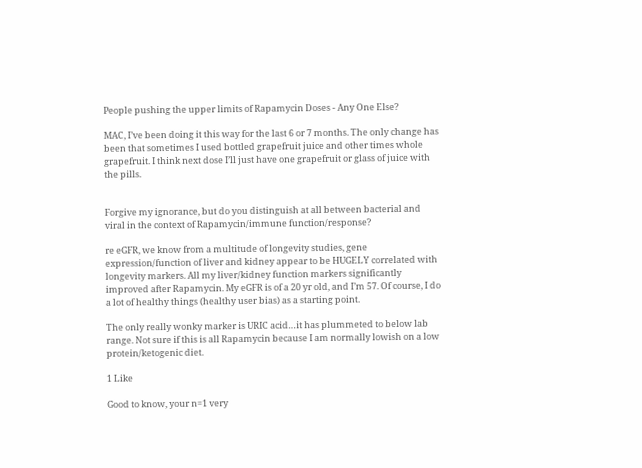People pushing the upper limits of Rapamycin Doses - Any One Else?

MAC, I’ve been doing it this way for the last 6 or 7 months. The only change has been that sometimes I used bottled grapefruit juice and other times whole grapefruit. I think next dose I’ll just have one grapefruit or glass of juice with the pills.


Forgive my ignorance, but do you distinguish at all between bacterial and viral in the context of Rapamycin/immune function/response?

re eGFR, we know from a multitude of longevity studies, gene expression/function of liver and kidney appear to be HUGELY correlated with longevity markers. All my liver/kidney function markers significantly improved after Rapamycin. My eGFR is of a 20 yr old, and I’m 57. Of course, I do a lot of healthy things (healthy user bias) as a starting point.

The only really wonky marker is URIC acid…it has plummeted to below lab range. Not sure if this is all Rapamycin because I am normally lowish on a low protein/ketogenic diet.

1 Like

Good to know, your n=1 very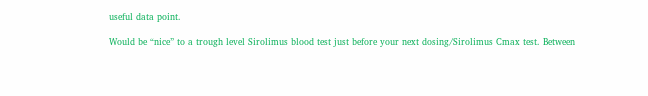useful data point.

Would be “nice” to a trough level Sirolimus blood test just before your next dosing/Sirolimus Cmax test. Between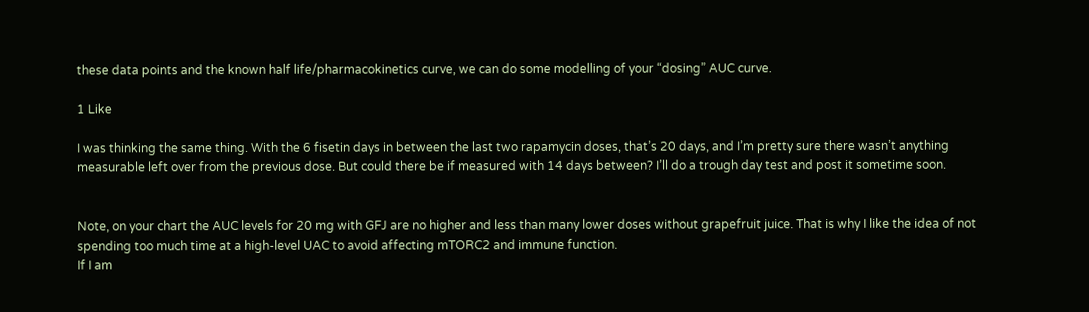these data points and the known half life/pharmacokinetics curve, we can do some modelling of your “dosing” AUC curve.

1 Like

I was thinking the same thing. With the 6 fisetin days in between the last two rapamycin doses, that’s 20 days, and I’m pretty sure there wasn’t anything measurable left over from the previous dose. But could there be if measured with 14 days between? I’ll do a trough day test and post it sometime soon.


Note, on your chart the AUC levels for 20 mg with GFJ are no higher and less than many lower doses without grapefruit juice. That is why I like the idea of not spending too much time at a high-level UAC to avoid affecting mTORC2 and immune function.
If I am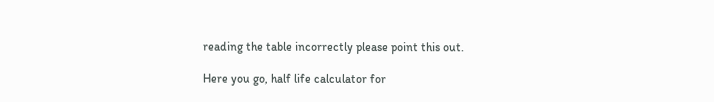reading the table incorrectly please point this out.

Here you go, half life calculator for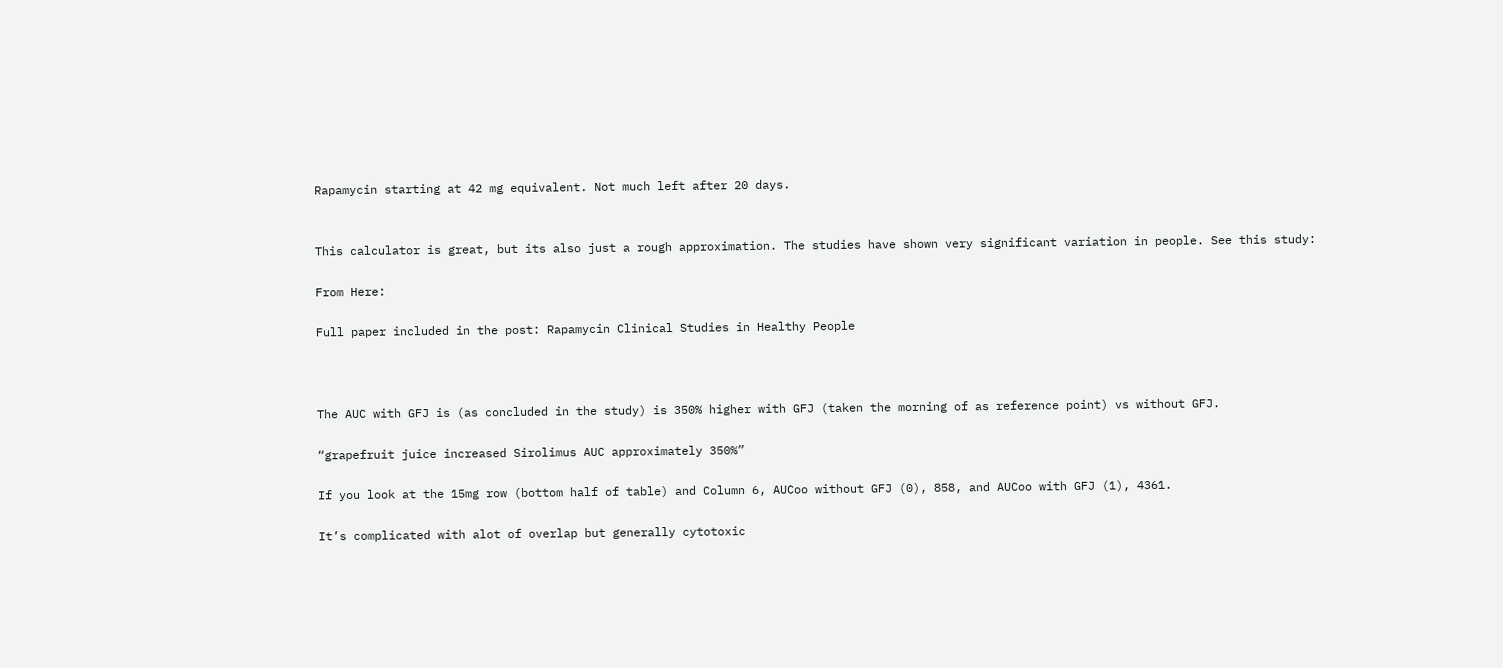Rapamycin starting at 42 mg equivalent. Not much left after 20 days.


This calculator is great, but its also just a rough approximation. The studies have shown very significant variation in people. See this study:

From Here:

Full paper included in the post: Rapamycin Clinical Studies in Healthy People



The AUC with GFJ is (as concluded in the study) is 350% higher with GFJ (taken the morning of as reference point) vs without GFJ.

“grapefruit juice increased Sirolimus AUC approximately 350%”

If you look at the 15mg row (bottom half of table) and Column 6, AUCoo without GFJ (0), 858, and AUCoo with GFJ (1), 4361.

It’s complicated with alot of overlap but generally cytotoxic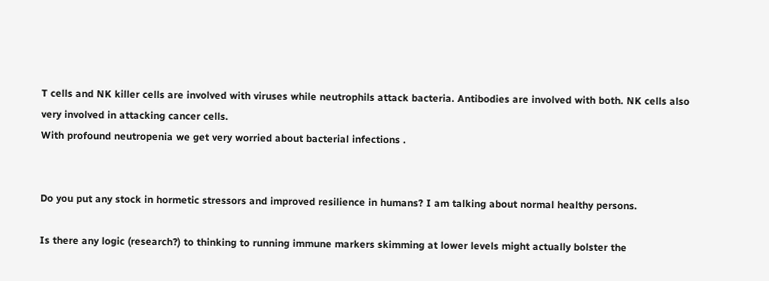T cells and NK killer cells are involved with viruses while neutrophils attack bacteria. Antibodies are involved with both. NK cells also very involved in attacking cancer cells.
With profound neutropenia we get very worried about bacterial infections .


Do you put any stock in hormetic stressors and improved resilience in humans? I am talking about normal healthy persons.

Is there any logic (research?) to thinking to running immune markers skimming at lower levels might actually bolster the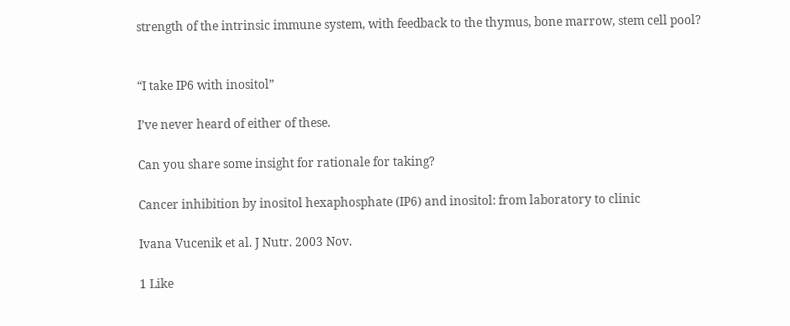strength of the intrinsic immune system, with feedback to the thymus, bone marrow, stem cell pool?


“I take IP6 with inositol”

I’ve never heard of either of these.

Can you share some insight for rationale for taking?

Cancer inhibition by inositol hexaphosphate (IP6) and inositol: from laboratory to clinic

Ivana Vucenik et al. J Nutr. 2003 Nov.

1 Like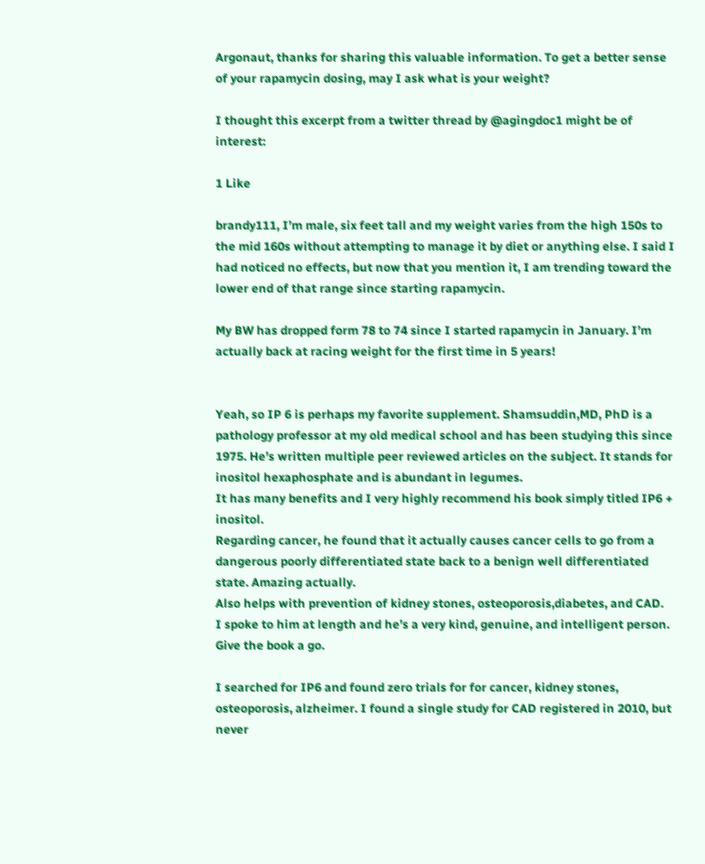Argonaut, thanks for sharing this valuable information. To get a better sense of your rapamycin dosing, may I ask what is your weight?

I thought this excerpt from a twitter thread by @agingdoc1 might be of interest:

1 Like

brandy111, I’m male, six feet tall and my weight varies from the high 150s to the mid 160s without attempting to manage it by diet or anything else. I said I had noticed no effects, but now that you mention it, I am trending toward the lower end of that range since starting rapamycin.

My BW has dropped form 78 to 74 since I started rapamycin in January. I’m actually back at racing weight for the first time in 5 years!


Yeah, so IP 6 is perhaps my favorite supplement. Shamsuddin,MD, PhD is a pathology professor at my old medical school and has been studying this since 1975. He’s written multiple peer reviewed articles on the subject. It stands for inositol hexaphosphate and is abundant in legumes.
It has many benefits and I very highly recommend his book simply titled IP6 + inositol.
Regarding cancer, he found that it actually causes cancer cells to go from a dangerous poorly differentiated state back to a benign well differentiated state. Amazing actually.
Also helps with prevention of kidney stones, osteoporosis,diabetes, and CAD.
I spoke to him at length and he’s a very kind, genuine, and intelligent person. Give the book a go.

I searched for IP6 and found zero trials for for cancer, kidney stones, osteoporosis, alzheimer. I found a single study for CAD registered in 2010, but never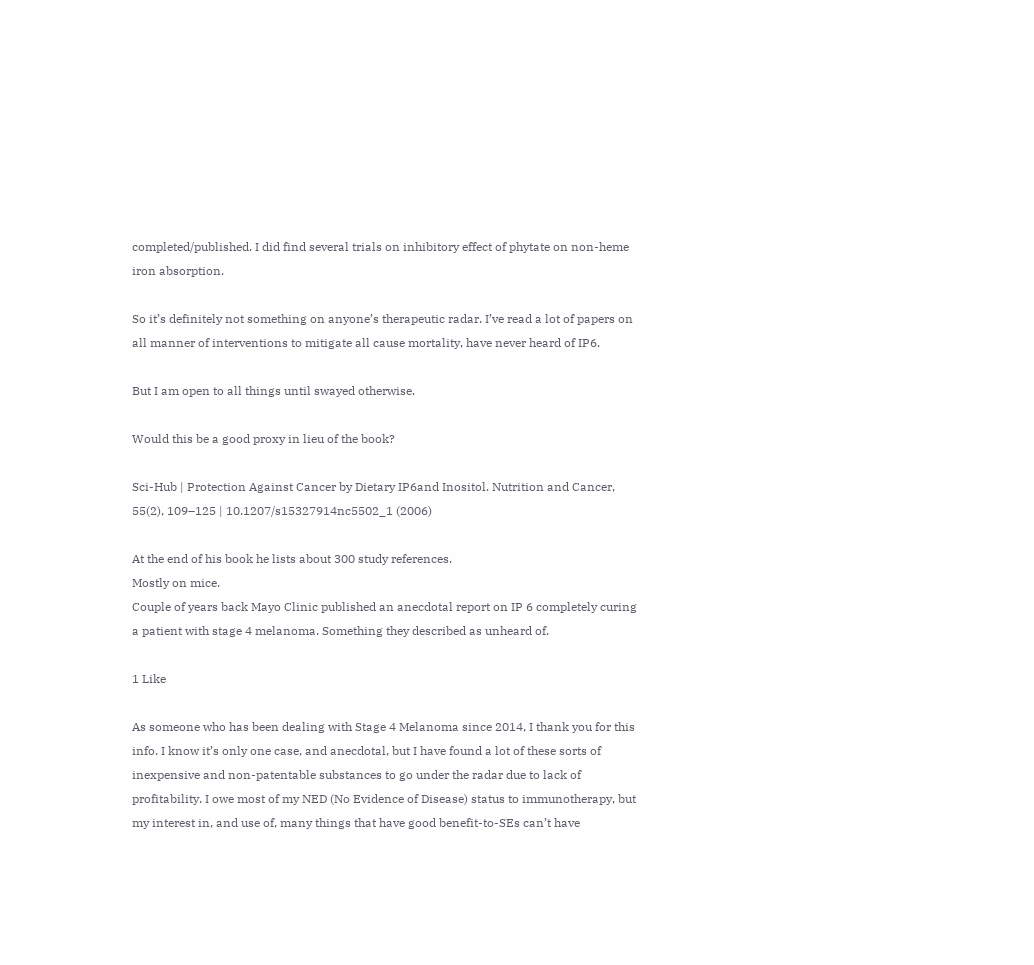completed/published. I did find several trials on inhibitory effect of phytate on non-heme iron absorption.

So it’s definitely not something on anyone’s therapeutic radar. I’ve read a lot of papers on all manner of interventions to mitigate all cause mortality, have never heard of IP6.

But I am open to all things until swayed otherwise.

Would this be a good proxy in lieu of the book?

Sci-Hub | Protection Against Cancer by Dietary IP6and Inositol. Nutrition and Cancer, 55(2), 109–125 | 10.1207/s15327914nc5502_1 (2006)

At the end of his book he lists about 300 study references.
Mostly on mice.
Couple of years back Mayo Clinic published an anecdotal report on IP 6 completely curing a patient with stage 4 melanoma. Something they described as unheard of.

1 Like

As someone who has been dealing with Stage 4 Melanoma since 2014, I thank you for this info. I know it’s only one case, and anecdotal, but I have found a lot of these sorts of inexpensive and non-patentable substances to go under the radar due to lack of profitability. I owe most of my NED (No Evidence of Disease) status to immunotherapy, but my interest in, and use of, many things that have good benefit-to-SEs can’t have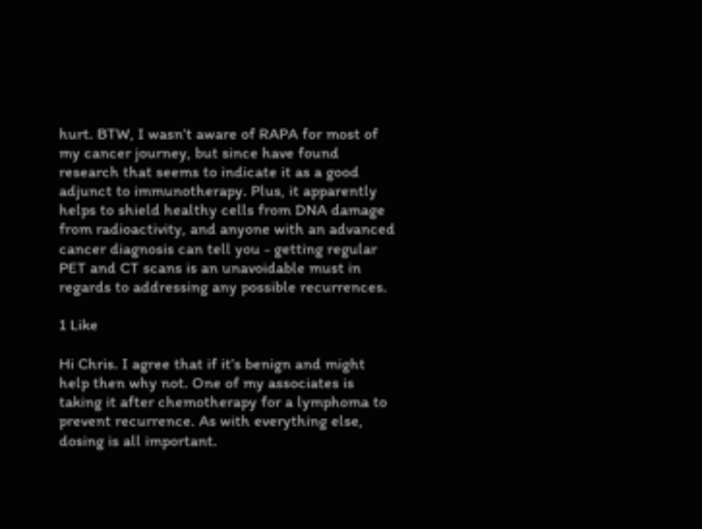hurt. BTW, I wasn’t aware of RAPA for most of my cancer journey, but since have found research that seems to indicate it as a good adjunct to immunotherapy. Plus, it apparently helps to shield healthy cells from DNA damage from radioactivity, and anyone with an advanced cancer diagnosis can tell you - getting regular PET and CT scans is an unavoidable must in regards to addressing any possible recurrences.

1 Like

Hi Chris. I agree that if it’s benign and might help then why not. One of my associates is taking it after chemotherapy for a lymphoma to prevent recurrence. As with everything else, dosing is all important.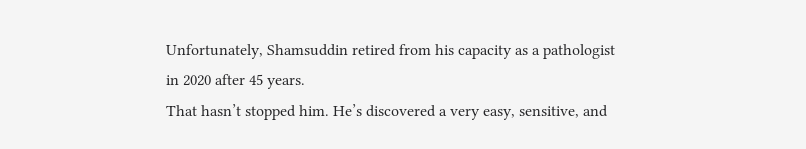Unfortunately, Shamsuddin retired from his capacity as a pathologist in 2020 after 45 years.
That hasn’t stopped him. He’s discovered a very easy, sensitive, and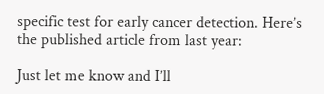specific test for early cancer detection. Here’s the published article from last year:

Just let me know and I’ll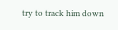try to track him down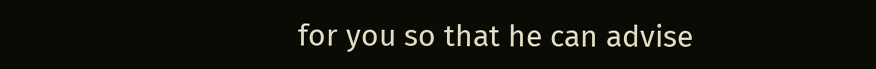for you so that he can advise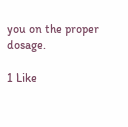you on the proper dosage.

1 Like